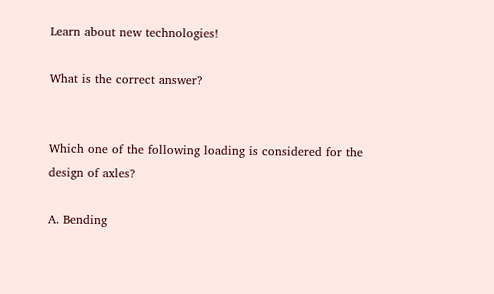Learn about new technologies!

What is the correct answer?


Which one of the following loading is considered for the design of axles?

A. Bending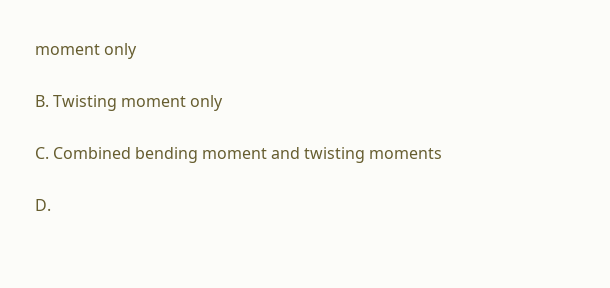moment only

B. Twisting moment only

C. Combined bending moment and twisting moments

D.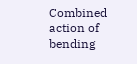Combined action of bending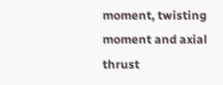moment, twisting moment and axial thrust